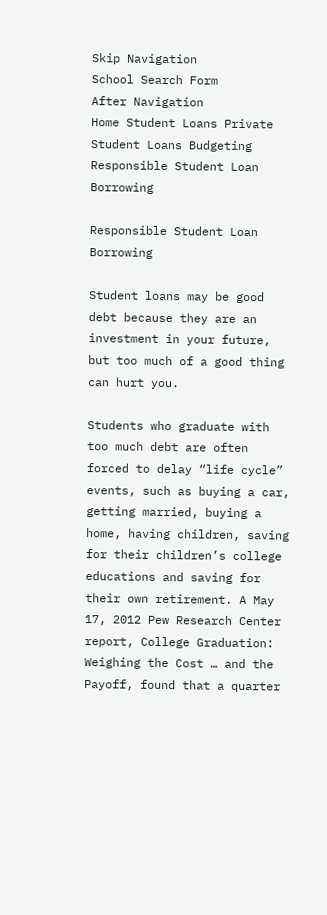Skip Navigation
School Search Form
After Navigation
Home Student Loans Private Student Loans Budgeting Responsible Student Loan Borrowing

Responsible Student Loan Borrowing

Student loans may be good debt because they are an investment in your future, but too much of a good thing can hurt you.

Students who graduate with too much debt are often forced to delay “life cycle” events, such as buying a car, getting married, buying a home, having children, saving for their children’s college educations and saving for their own retirement. A May 17, 2012 Pew Research Center report, College Graduation: Weighing the Cost … and the Payoff, found that a quarter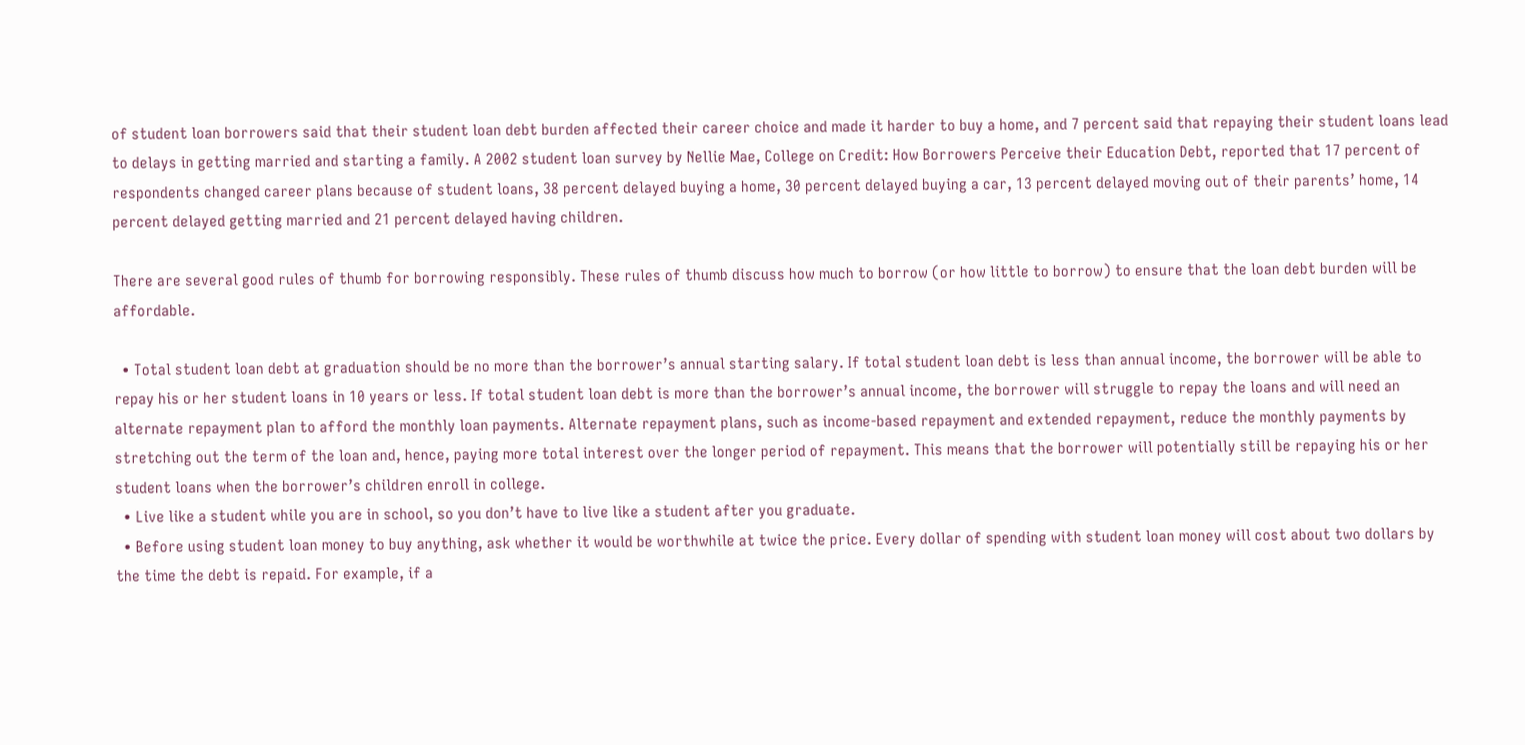of student loan borrowers said that their student loan debt burden affected their career choice and made it harder to buy a home, and 7 percent said that repaying their student loans lead to delays in getting married and starting a family. A 2002 student loan survey by Nellie Mae, College on Credit: How Borrowers Perceive their Education Debt, reported that 17 percent of respondents changed career plans because of student loans, 38 percent delayed buying a home, 30 percent delayed buying a car, 13 percent delayed moving out of their parents’ home, 14 percent delayed getting married and 21 percent delayed having children.

There are several good rules of thumb for borrowing responsibly. These rules of thumb discuss how much to borrow (or how little to borrow) to ensure that the loan debt burden will be affordable.

  • Total student loan debt at graduation should be no more than the borrower’s annual starting salary. If total student loan debt is less than annual income, the borrower will be able to repay his or her student loans in 10 years or less. If total student loan debt is more than the borrower’s annual income, the borrower will struggle to repay the loans and will need an alternate repayment plan to afford the monthly loan payments. Alternate repayment plans, such as income-based repayment and extended repayment, reduce the monthly payments by stretching out the term of the loan and, hence, paying more total interest over the longer period of repayment. This means that the borrower will potentially still be repaying his or her student loans when the borrower’s children enroll in college.
  • Live like a student while you are in school, so you don’t have to live like a student after you graduate.
  • Before using student loan money to buy anything, ask whether it would be worthwhile at twice the price. Every dollar of spending with student loan money will cost about two dollars by the time the debt is repaid. For example, if a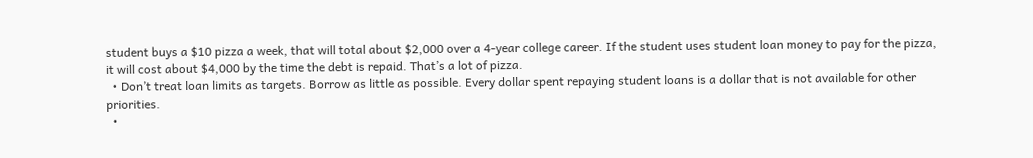student buys a $10 pizza a week, that will total about $2,000 over a 4-year college career. If the student uses student loan money to pay for the pizza, it will cost about $4,000 by the time the debt is repaid. That’s a lot of pizza.
  • Don’t treat loan limits as targets. Borrow as little as possible. Every dollar spent repaying student loans is a dollar that is not available for other priorities.
  •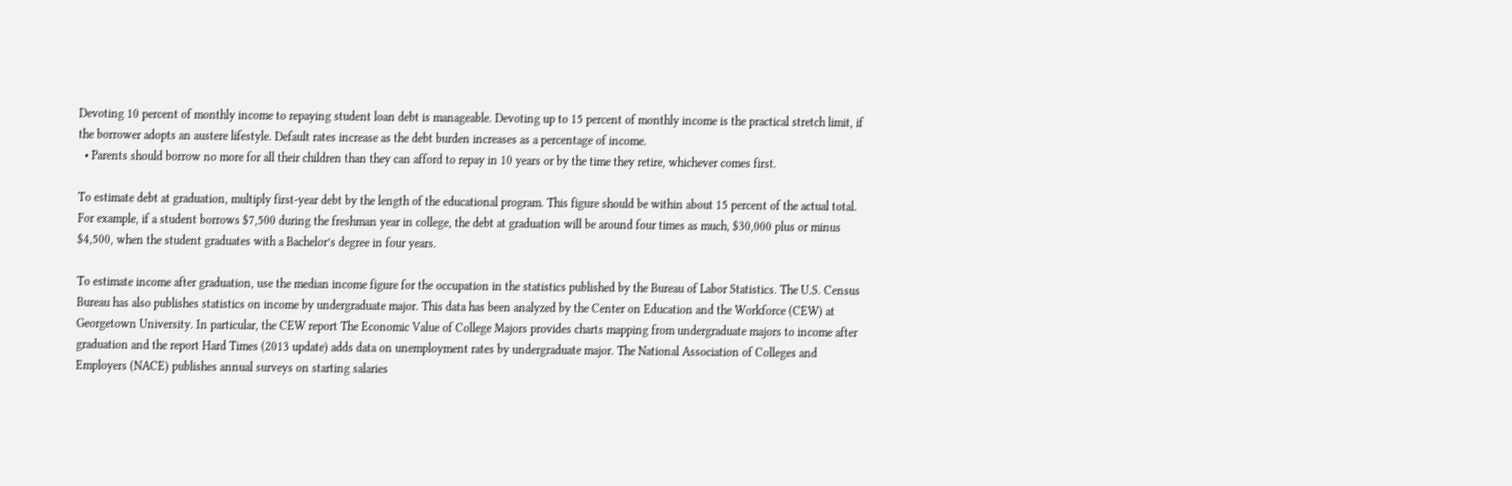Devoting 10 percent of monthly income to repaying student loan debt is manageable. Devoting up to 15 percent of monthly income is the practical stretch limit, if the borrower adopts an austere lifestyle. Default rates increase as the debt burden increases as a percentage of income.
  • Parents should borrow no more for all their children than they can afford to repay in 10 years or by the time they retire, whichever comes first.

To estimate debt at graduation, multiply first-year debt by the length of the educational program. This figure should be within about 15 percent of the actual total. For example, if a student borrows $7,500 during the freshman year in college, the debt at graduation will be around four times as much, $30,000 plus or minus $4,500, when the student graduates with a Bachelor’s degree in four years.

To estimate income after graduation, use the median income figure for the occupation in the statistics published by the Bureau of Labor Statistics. The U.S. Census Bureau has also publishes statistics on income by undergraduate major. This data has been analyzed by the Center on Education and the Workforce (CEW) at Georgetown University. In particular, the CEW report The Economic Value of College Majors provides charts mapping from undergraduate majors to income after graduation and the report Hard Times (2013 update) adds data on unemployment rates by undergraduate major. The National Association of Colleges and Employers (NACE) publishes annual surveys on starting salaries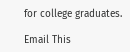for college graduates.

Email This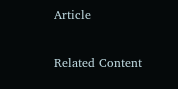Article

Related Content